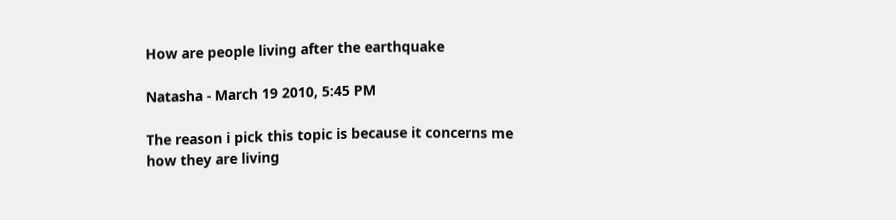How are people living after the earthquake

Natasha - March 19 2010, 5:45 PM

The reason i pick this topic is because it concerns me how they are living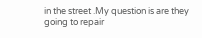in the street .My question is are they going to repair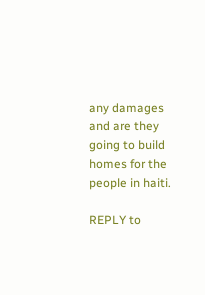any damages and are they going to build homes for the people in haiti.

REPLY to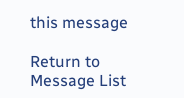this message

Return to Message List